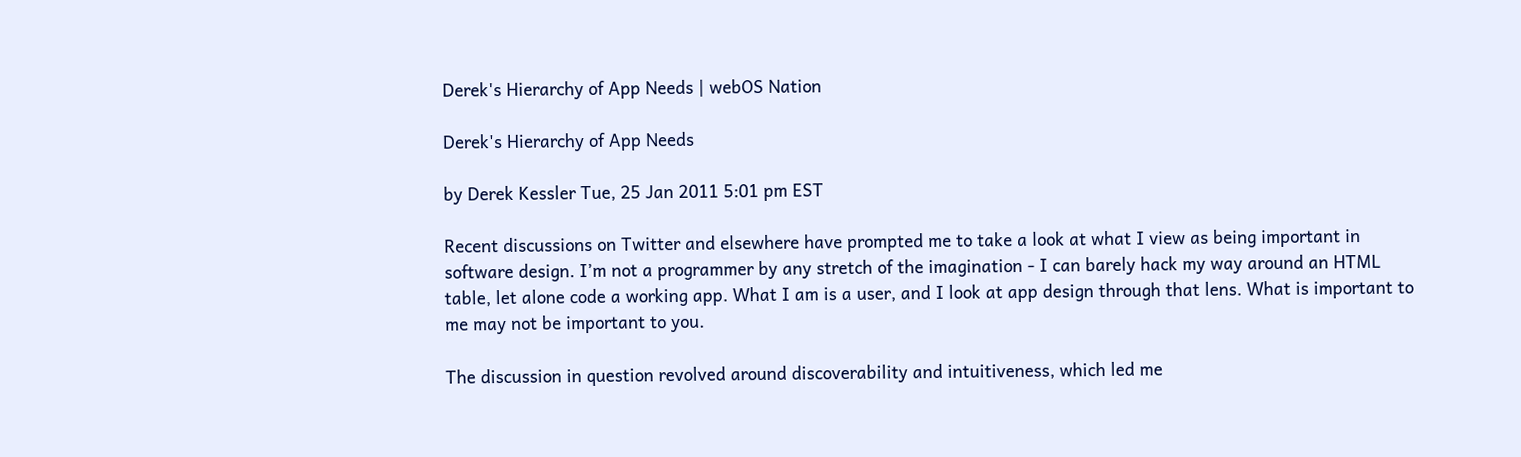Derek's Hierarchy of App Needs | webOS Nation

Derek's Hierarchy of App Needs

by Derek Kessler Tue, 25 Jan 2011 5:01 pm EST

Recent discussions on Twitter and elsewhere have prompted me to take a look at what I view as being important in software design. I’m not a programmer by any stretch of the imagination - I can barely hack my way around an HTML table, let alone code a working app. What I am is a user, and I look at app design through that lens. What is important to me may not be important to you.

The discussion in question revolved around discoverability and intuitiveness, which led me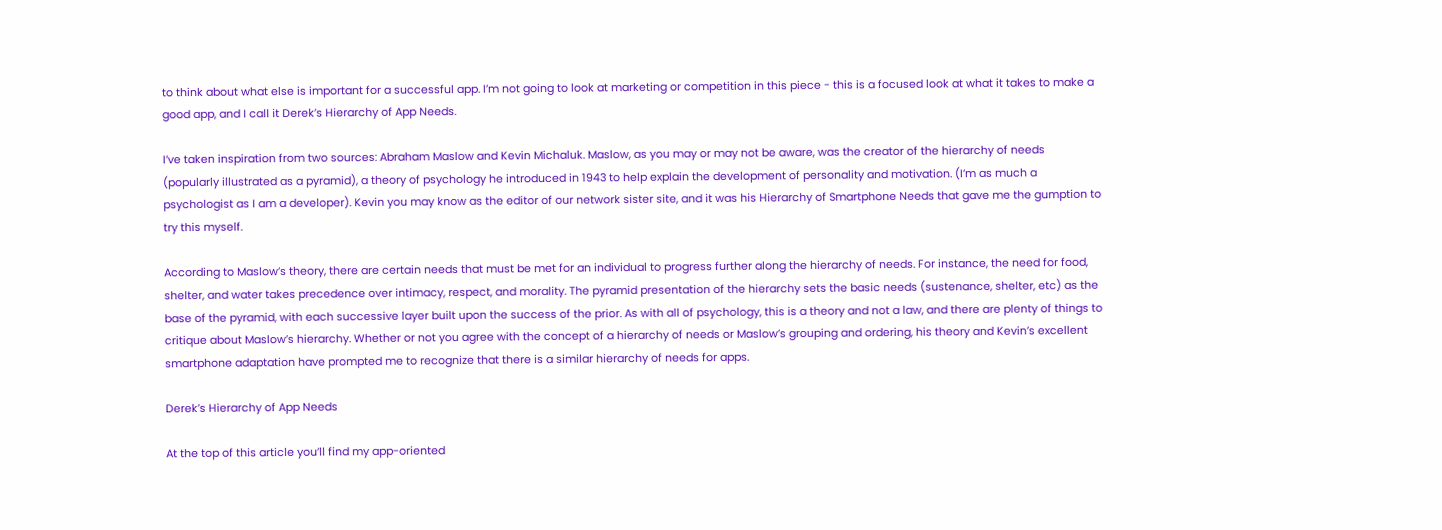to think about what else is important for a successful app. I’m not going to look at marketing or competition in this piece - this is a focused look at what it takes to make a good app, and I call it Derek’s Hierarchy of App Needs.

I’ve taken inspiration from two sources: Abraham Maslow and Kevin Michaluk. Maslow, as you may or may not be aware, was the creator of the hierarchy of needs (popularly illustrated as a pyramid), a theory of psychology he introduced in 1943 to help explain the development of personality and motivation. (I’m as much a psychologist as I am a developer). Kevin you may know as the editor of our network sister site, and it was his Hierarchy of Smartphone Needs that gave me the gumption to try this myself.

According to Maslow’s theory, there are certain needs that must be met for an individual to progress further along the hierarchy of needs. For instance, the need for food, shelter, and water takes precedence over intimacy, respect, and morality. The pyramid presentation of the hierarchy sets the basic needs (sustenance, shelter, etc) as the base of the pyramid, with each successive layer built upon the success of the prior. As with all of psychology, this is a theory and not a law, and there are plenty of things to critique about Maslow’s hierarchy. Whether or not you agree with the concept of a hierarchy of needs or Maslow’s grouping and ordering, his theory and Kevin’s excellent smartphone adaptation have prompted me to recognize that there is a similar hierarchy of needs for apps.

Derek’s Hierarchy of App Needs

At the top of this article you’ll find my app-oriented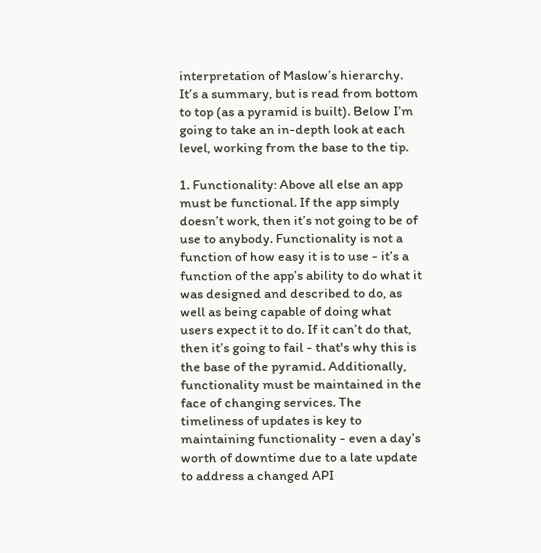interpretation of Maslow’s hierarchy. It’s a summary, but is read from bottom to top (as a pyramid is built). Below I’m going to take an in-depth look at each level, working from the base to the tip.

1. Functionality: Above all else an app must be functional. If the app simply doesn’t work, then it’s not going to be of use to anybody. Functionality is not a function of how easy it is to use - it’s a function of the app’s ability to do what it was designed and described to do, as well as being capable of doing what users expect it to do. If it can’t do that, then it’s going to fail - that's why this is the base of the pyramid. Additionally, functionality must be maintained in the face of changing services. The timeliness of updates is key to maintaining functionality - even a day’s worth of downtime due to a late update to address a changed API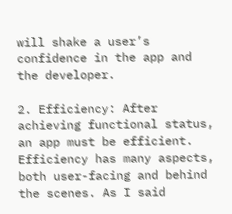will shake a user’s confidence in the app and the developer.

2. Efficiency: After achieving functional status, an app must be efficient. Efficiency has many aspects, both user-facing and behind the scenes. As I said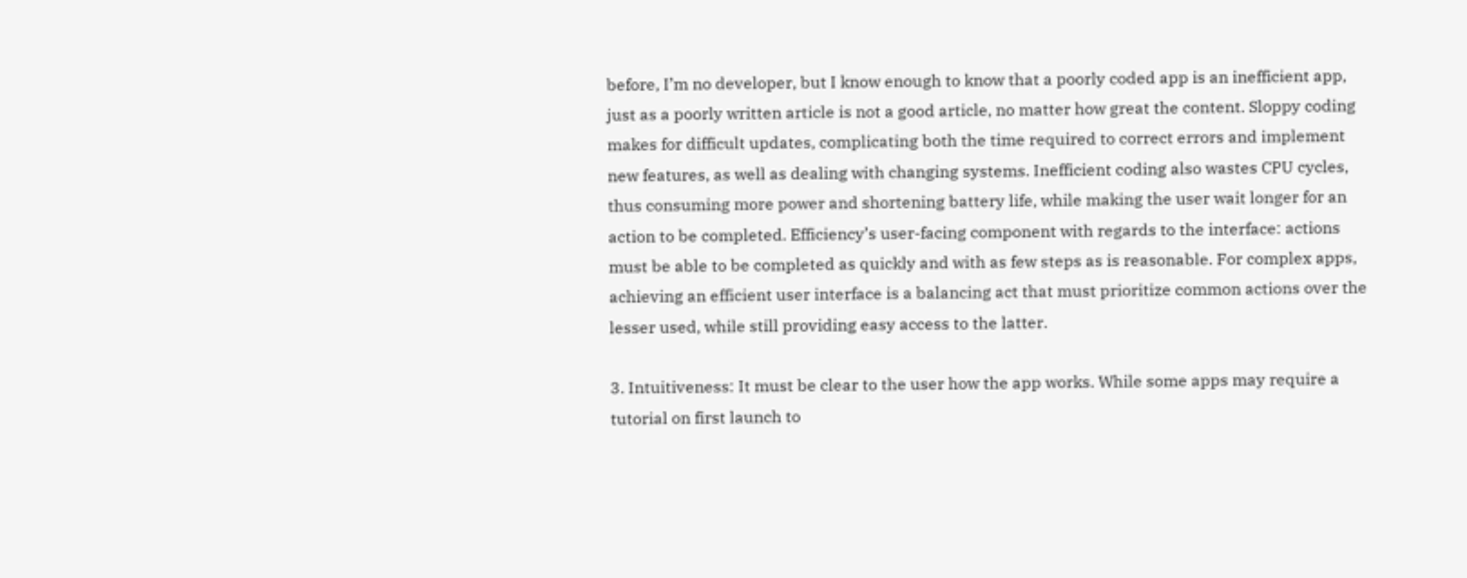before, I’m no developer, but I know enough to know that a poorly coded app is an inefficient app, just as a poorly written article is not a good article, no matter how great the content. Sloppy coding makes for difficult updates, complicating both the time required to correct errors and implement new features, as well as dealing with changing systems. Inefficient coding also wastes CPU cycles, thus consuming more power and shortening battery life, while making the user wait longer for an action to be completed. Efficiency’s user-facing component with regards to the interface: actions must be able to be completed as quickly and with as few steps as is reasonable. For complex apps, achieving an efficient user interface is a balancing act that must prioritize common actions over the lesser used, while still providing easy access to the latter.

3. Intuitiveness: It must be clear to the user how the app works. While some apps may require a tutorial on first launch to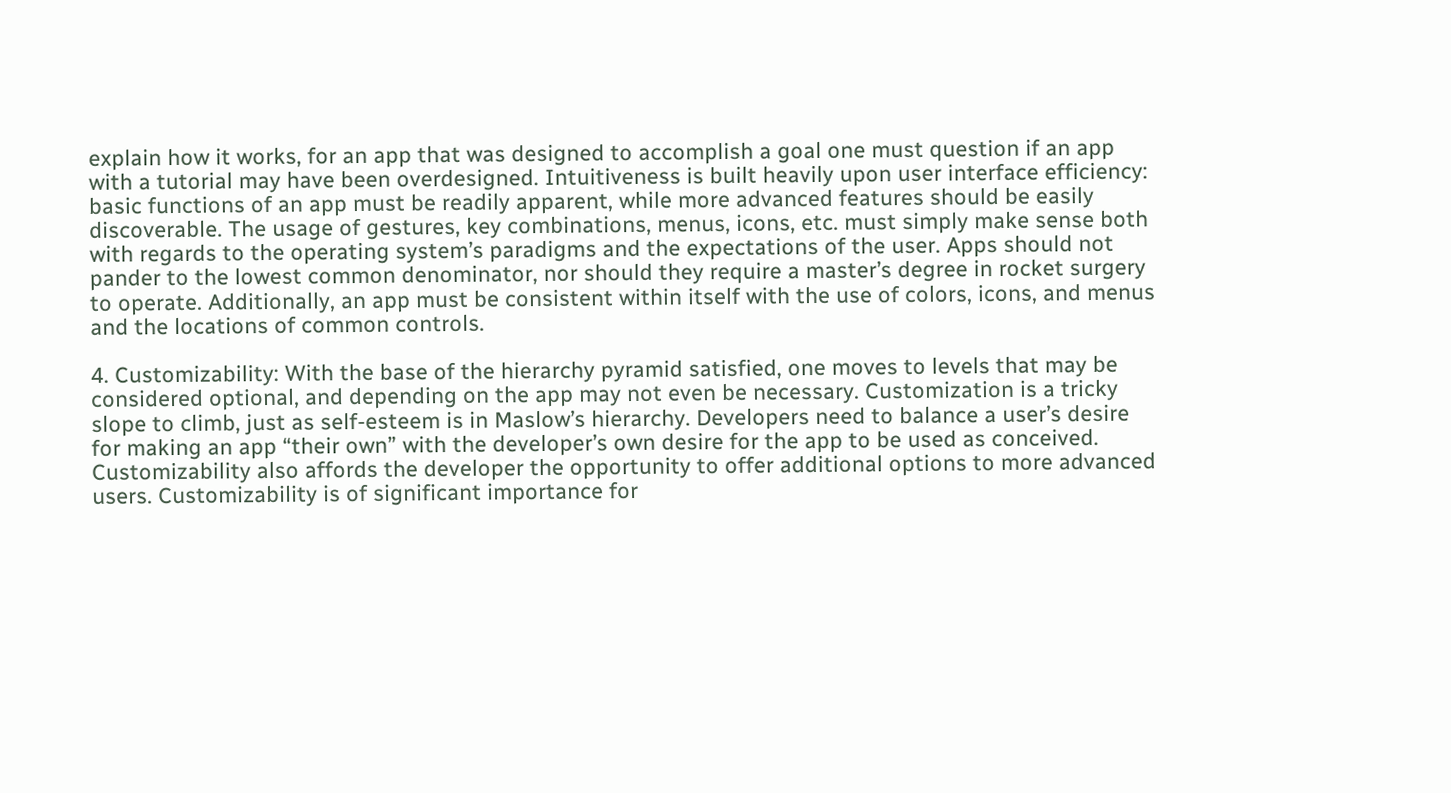explain how it works, for an app that was designed to accomplish a goal one must question if an app with a tutorial may have been overdesigned. Intuitiveness is built heavily upon user interface efficiency: basic functions of an app must be readily apparent, while more advanced features should be easily discoverable. The usage of gestures, key combinations, menus, icons, etc. must simply make sense both with regards to the operating system’s paradigms and the expectations of the user. Apps should not pander to the lowest common denominator, nor should they require a master’s degree in rocket surgery to operate. Additionally, an app must be consistent within itself with the use of colors, icons, and menus and the locations of common controls.

4. Customizability: With the base of the hierarchy pyramid satisfied, one moves to levels that may be considered optional, and depending on the app may not even be necessary. Customization is a tricky slope to climb, just as self-esteem is in Maslow’s hierarchy. Developers need to balance a user’s desire for making an app “their own” with the developer’s own desire for the app to be used as conceived. Customizability also affords the developer the opportunity to offer additional options to more advanced users. Customizability is of significant importance for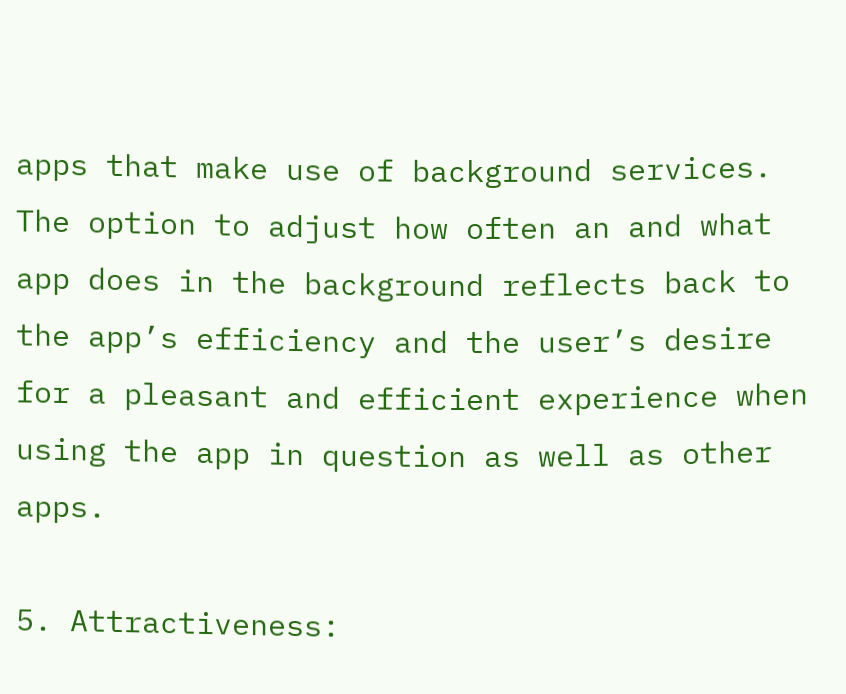apps that make use of background services. The option to adjust how often an and what app does in the background reflects back to the app’s efficiency and the user’s desire for a pleasant and efficient experience when using the app in question as well as other apps.

5. Attractiveness: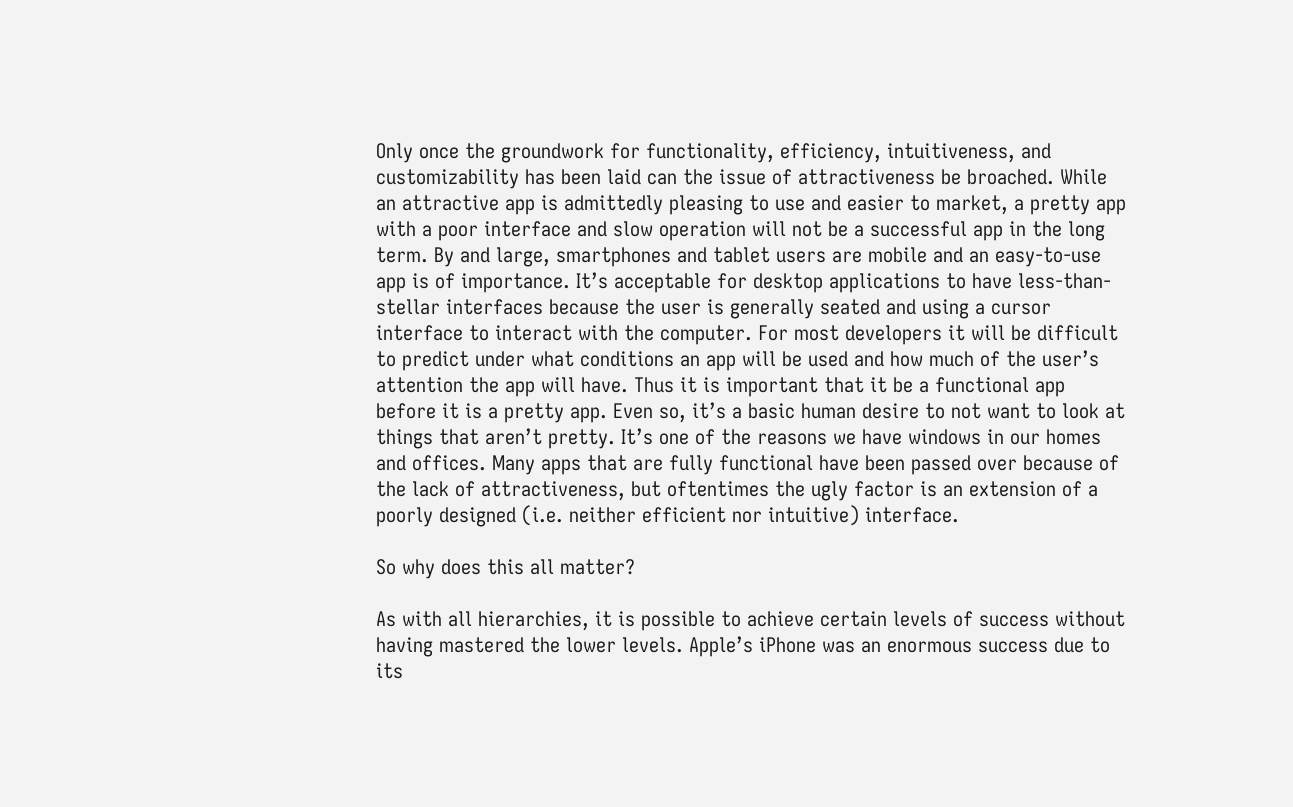Only once the groundwork for functionality, efficiency, intuitiveness, and customizability has been laid can the issue of attractiveness be broached. While an attractive app is admittedly pleasing to use and easier to market, a pretty app with a poor interface and slow operation will not be a successful app in the long term. By and large, smartphones and tablet users are mobile and an easy-to-use app is of importance. It’s acceptable for desktop applications to have less-than-stellar interfaces because the user is generally seated and using a cursor interface to interact with the computer. For most developers it will be difficult to predict under what conditions an app will be used and how much of the user’s attention the app will have. Thus it is important that it be a functional app before it is a pretty app. Even so, it’s a basic human desire to not want to look at things that aren’t pretty. It’s one of the reasons we have windows in our homes and offices. Many apps that are fully functional have been passed over because of the lack of attractiveness, but oftentimes the ugly factor is an extension of a poorly designed (i.e. neither efficient nor intuitive) interface.

So why does this all matter?

As with all hierarchies, it is possible to achieve certain levels of success without having mastered the lower levels. Apple’s iPhone was an enormous success due to its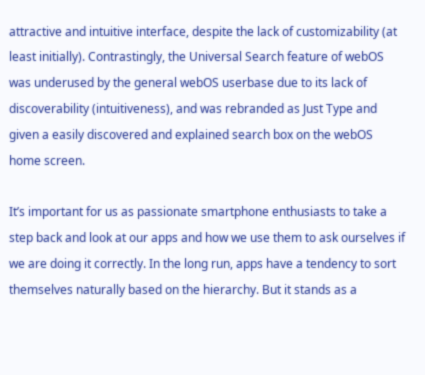attractive and intuitive interface, despite the lack of customizability (at least initially). Contrastingly, the Universal Search feature of webOS was underused by the general webOS userbase due to its lack of discoverability (intuitiveness), and was rebranded as Just Type and given a easily discovered and explained search box on the webOS home screen.

It’s important for us as passionate smartphone enthusiasts to take a step back and look at our apps and how we use them to ask ourselves if we are doing it correctly. In the long run, apps have a tendency to sort themselves naturally based on the hierarchy. But it stands as a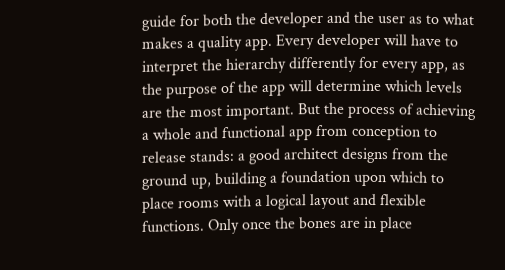guide for both the developer and the user as to what makes a quality app. Every developer will have to interpret the hierarchy differently for every app, as the purpose of the app will determine which levels are the most important. But the process of achieving a whole and functional app from conception to release stands: a good architect designs from the ground up, building a foundation upon which to place rooms with a logical layout and flexible functions. Only once the bones are in place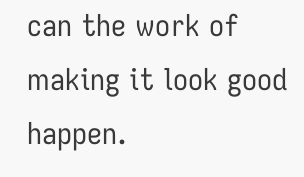can the work of making it look good happen.